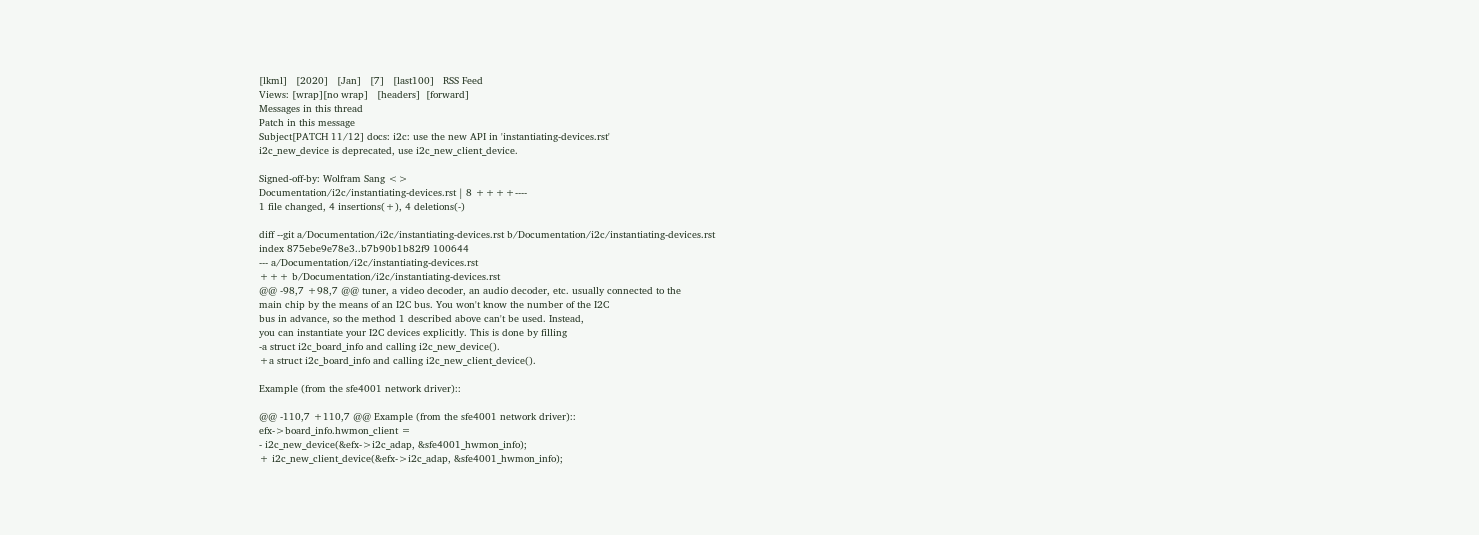[lkml]   [2020]   [Jan]   [7]   [last100]   RSS Feed
Views: [wrap][no wrap]   [headers]  [forward]
Messages in this thread
Patch in this message
Subject[PATCH 11/12] docs: i2c: use the new API in 'instantiating-devices.rst'
i2c_new_device is deprecated, use i2c_new_client_device.

Signed-off-by: Wolfram Sang <>
Documentation/i2c/instantiating-devices.rst | 8 ++++----
1 file changed, 4 insertions(+), 4 deletions(-)

diff --git a/Documentation/i2c/instantiating-devices.rst b/Documentation/i2c/instantiating-devices.rst
index 875ebe9e78e3..b7b90b1b82f9 100644
--- a/Documentation/i2c/instantiating-devices.rst
+++ b/Documentation/i2c/instantiating-devices.rst
@@ -98,7 +98,7 @@ tuner, a video decoder, an audio decoder, etc. usually connected to the
main chip by the means of an I2C bus. You won't know the number of the I2C
bus in advance, so the method 1 described above can't be used. Instead,
you can instantiate your I2C devices explicitly. This is done by filling
-a struct i2c_board_info and calling i2c_new_device().
+a struct i2c_board_info and calling i2c_new_client_device().

Example (from the sfe4001 network driver)::

@@ -110,7 +110,7 @@ Example (from the sfe4001 network driver)::
efx->board_info.hwmon_client =
- i2c_new_device(&efx->i2c_adap, &sfe4001_hwmon_info);
+ i2c_new_client_device(&efx->i2c_adap, &sfe4001_hwmon_info);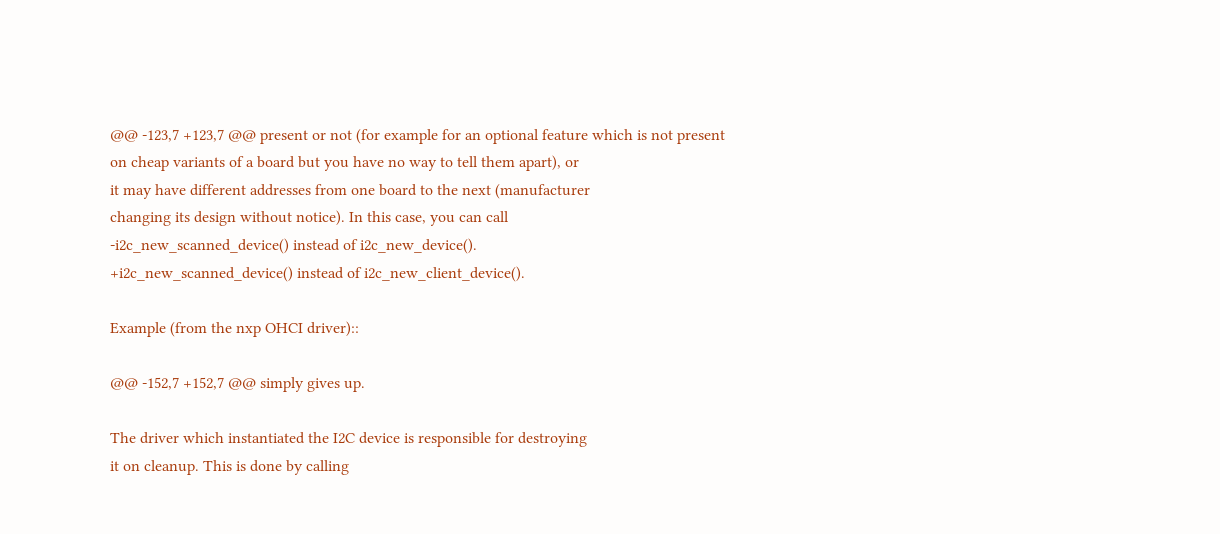@@ -123,7 +123,7 @@ present or not (for example for an optional feature which is not present
on cheap variants of a board but you have no way to tell them apart), or
it may have different addresses from one board to the next (manufacturer
changing its design without notice). In this case, you can call
-i2c_new_scanned_device() instead of i2c_new_device().
+i2c_new_scanned_device() instead of i2c_new_client_device().

Example (from the nxp OHCI driver)::

@@ -152,7 +152,7 @@ simply gives up.

The driver which instantiated the I2C device is responsible for destroying
it on cleanup. This is done by calling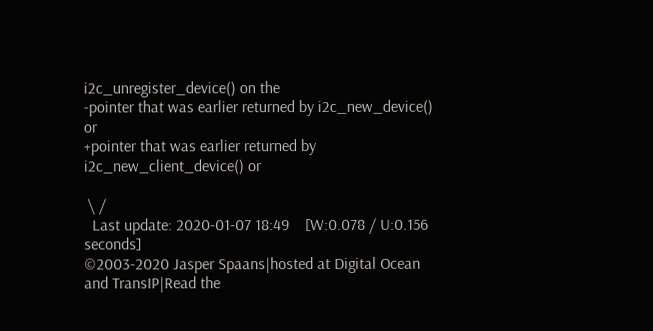i2c_unregister_device() on the
-pointer that was earlier returned by i2c_new_device() or
+pointer that was earlier returned by i2c_new_client_device() or

 \ /
  Last update: 2020-01-07 18:49    [W:0.078 / U:0.156 seconds]
©2003-2020 Jasper Spaans|hosted at Digital Ocean and TransIP|Read the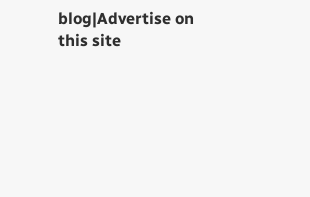blog|Advertise on this site